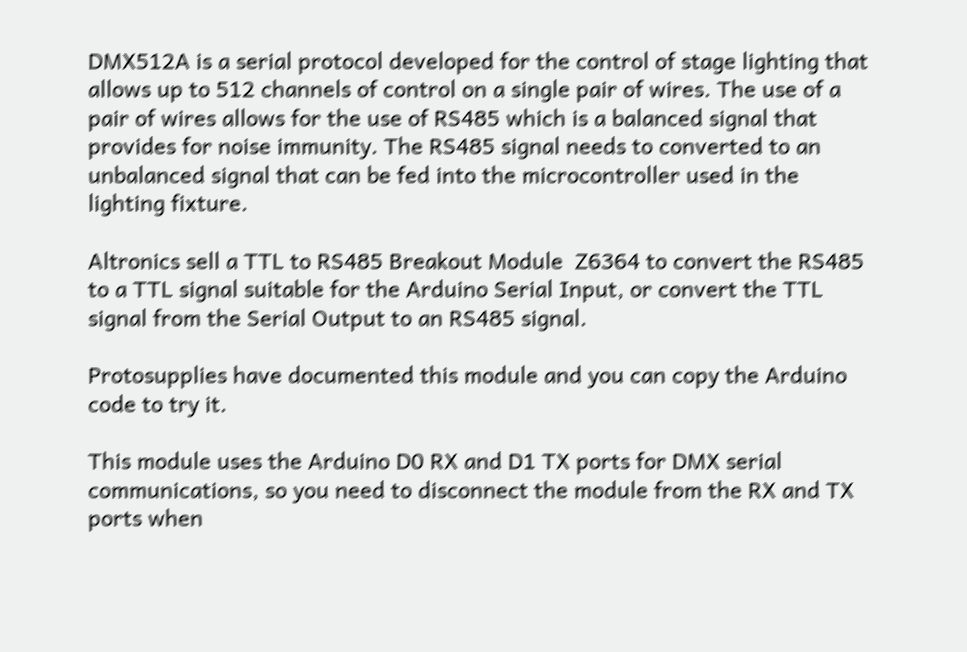DMX512A is a serial protocol developed for the control of stage lighting that allows up to 512 channels of control on a single pair of wires. The use of a pair of wires allows for the use of RS485 which is a balanced signal that provides for noise immunity. The RS485 signal needs to converted to an unbalanced signal that can be fed into the microcontroller used in the lighting fixture.

Altronics sell a TTL to RS485 Breakout Module  Z6364 to convert the RS485 to a TTL signal suitable for the Arduino Serial Input, or convert the TTL signal from the Serial Output to an RS485 signal.

Protosupplies have documented this module and you can copy the Arduino code to try it.

This module uses the Arduino D0 RX and D1 TX ports for DMX serial communications, so you need to disconnect the module from the RX and TX ports when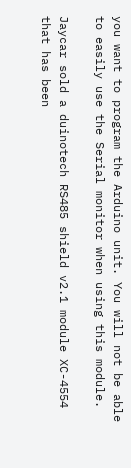you want to program the Arduino unit. You will not be able to easily use the Serial monitor when using this module.

Jaycar sold a duinotech RS485 shield v2.1 module XC-4554 that has been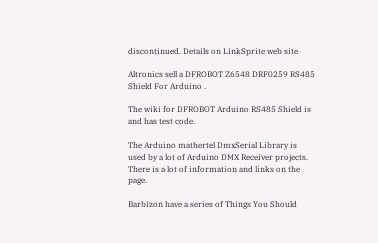discontinued. Details on LinkSprite web site

Altronics sell a DFROBOT Z6548 DRF0259 RS485 Shield For Arduino .

The wiki for DFROBOT Arduino RS485 Shield is and has test code.

The Arduino mathertel DmxSerial Library is used by a lot of Arduino DMX Receiver projects. There is a lot of information and links on the page.

Barbizon have a series of Things You Should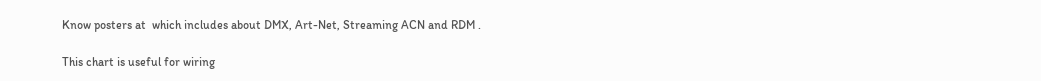Know posters at  which includes about DMX, Art-Net, Streaming ACN and RDM .

This chart is useful for wiring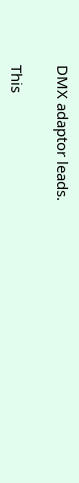DMX adaptor leads.

This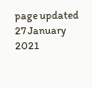page updated 27 January 2021